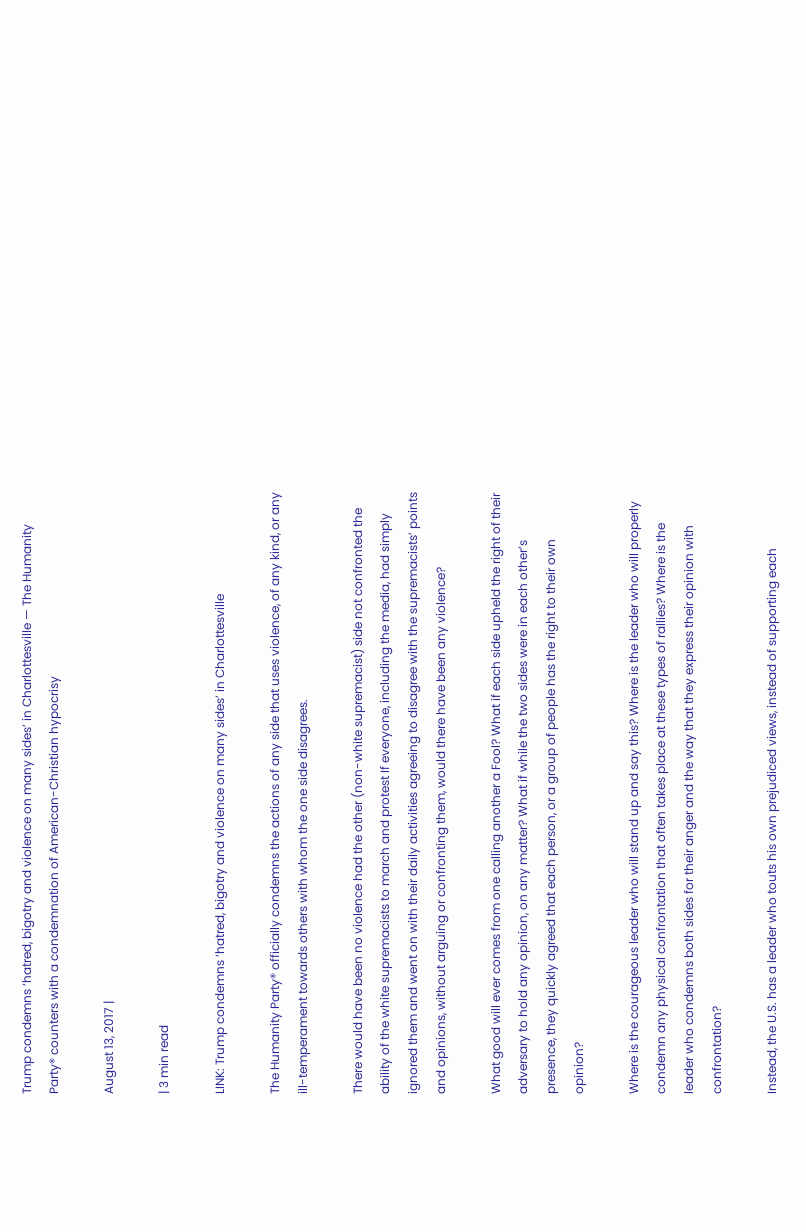Trump condemns ‘hatred, bigotry and violence on many sides’ in Charlottesville — The Humanity Party® counters with a condemnation of American-Christian hypocrisy

August 13, 2017 |

| 3 min read

LINK: Trump condemns ‘hatred, bigotry and violence on many sides’ in Charlottesville

The Humanity Party® officially condemns the actions of any side that uses violence, of any kind, or any ill-temperament towards others with whom the one side disagrees.

There would have been no violence had the other (non-white supremacist) side not confronted the ability of the white supremacists to march and protest If everyone, including the media, had simply ignored them and went on with their daily activities agreeing to disagree with the supremacists’ points and opinions, without arguing or confronting them, would there have been any violence?

What good will ever comes from one calling another a Fool? What if each side upheld the right of their adversary to hold any opinion, on any matter? What if while the two sides were in each other’s presence, they quickly agreed that each person, or a group of people has the right to their own opinion?

Where is the courageous leader who will stand up and say this? Where is the leader who will properly condemn any physical confrontation that often takes place at these types of rallies? Where is the leader who condemns both sides for their anger and the way that they express their opinion with confrontation?

Instead, the U.S. has a leader who touts his own prejudiced views, instead of supporting each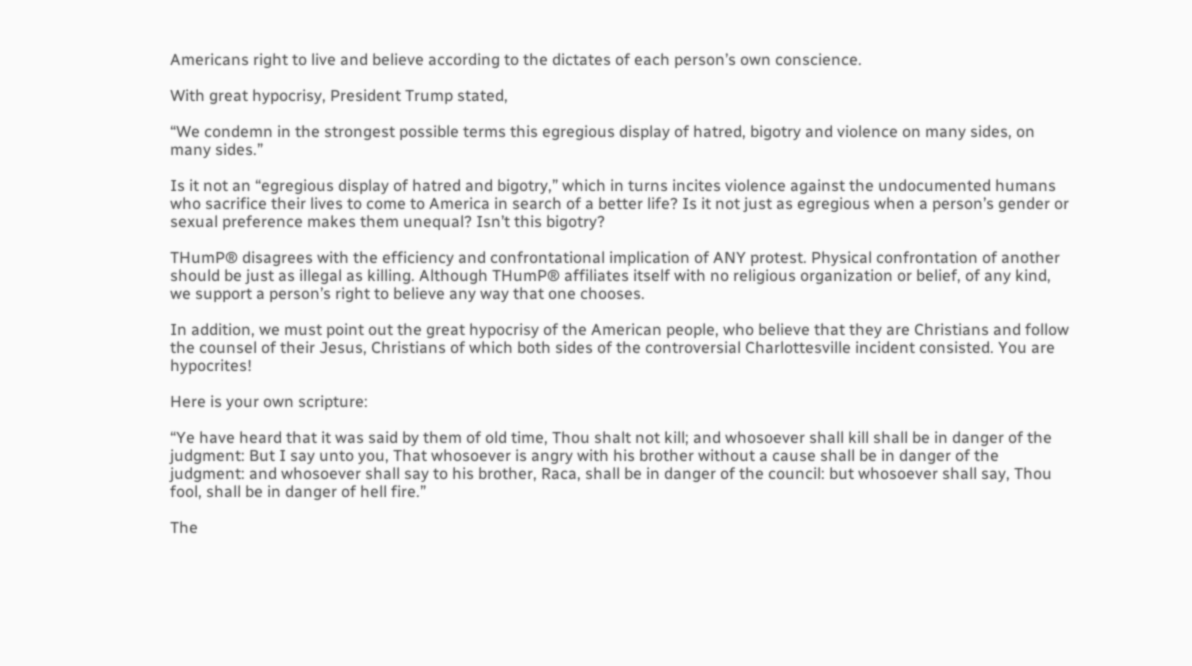Americans right to live and believe according to the dictates of each person’s own conscience.

With great hypocrisy, President Trump stated,

“We condemn in the strongest possible terms this egregious display of hatred, bigotry and violence on many sides, on many sides.”

Is it not an “egregious display of hatred and bigotry,” which in turns incites violence against the undocumented humans who sacrifice their lives to come to America in search of a better life? Is it not just as egregious when a person’s gender or sexual preference makes them unequal? Isn’t this bigotry?

THumP® disagrees with the efficiency and confrontational implication of ANY protest. Physical confrontation of another should be just as illegal as killing. Although THumP® affiliates itself with no religious organization or belief, of any kind, we support a person’s right to believe any way that one chooses.

In addition, we must point out the great hypocrisy of the American people, who believe that they are Christians and follow the counsel of their Jesus, Christians of which both sides of the controversial Charlottesville incident consisted. You are hypocrites!

Here is your own scripture:

“Ye have heard that it was said by them of old time, Thou shalt not kill; and whosoever shall kill shall be in danger of the judgment: But I say unto you, That whosoever is angry with his brother without a cause shall be in danger of the judgment: and whosoever shall say to his brother, Raca, shall be in danger of the council: but whosoever shall say, Thou fool, shall be in danger of hell fire.”

The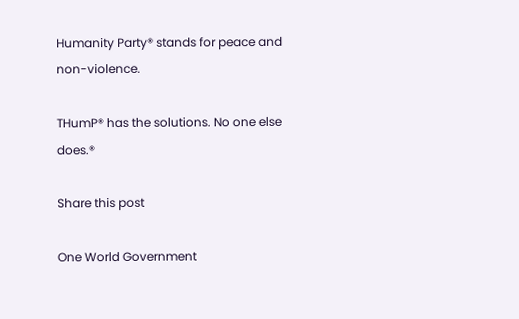Humanity Party® stands for peace and non-violence.

THumP® has the solutions. No one else does.®

Share this post

One World Government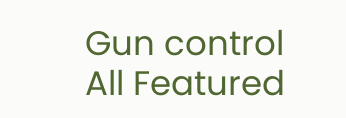Gun control
All Featured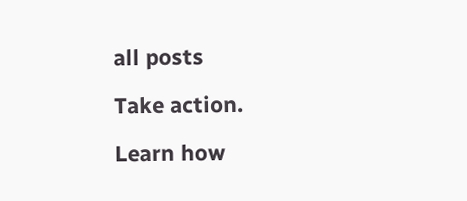all posts

Take action.

Learn how